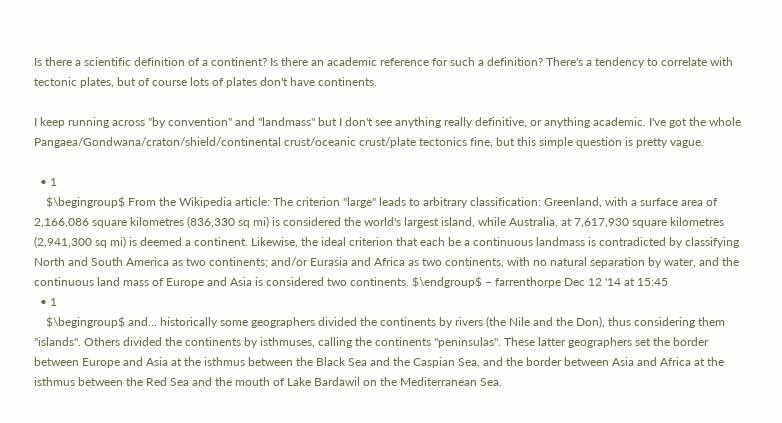Is there a scientific definition of a continent? Is there an academic reference for such a definition? There's a tendency to correlate with tectonic plates, but of course lots of plates don't have continents.

I keep running across "by convention" and "landmass" but I don't see anything really definitive, or anything academic. I've got the whole Pangaea/Gondwana/craton/shield/continental crust/oceanic crust/plate tectonics fine, but this simple question is pretty vague.

  • 1
    $\begingroup$ From the Wikipedia article: The criterion "large" leads to arbitrary classification: Greenland, with a surface area of 2,166,086 square kilometres (836,330 sq mi) is considered the world's largest island, while Australia, at 7,617,930 square kilometres (2,941,300 sq mi) is deemed a continent. Likewise, the ideal criterion that each be a continuous landmass is contradicted by classifying North and South America as two continents; and/or Eurasia and Africa as two continents, with no natural separation by water, and the continuous land mass of Europe and Asia is considered two continents. $\endgroup$ – farrenthorpe Dec 12 '14 at 15:45
  • 1
    $\begingroup$ and... historically some geographers divided the continents by rivers (the Nile and the Don), thus considering them "islands". Others divided the continents by isthmuses, calling the continents "peninsulas". These latter geographers set the border between Europe and Asia at the isthmus between the Black Sea and the Caspian Sea, and the border between Asia and Africa at the isthmus between the Red Sea and the mouth of Lake Bardawil on the Mediterranean Sea.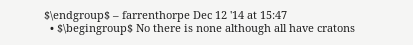$\endgroup$ – farrenthorpe Dec 12 '14 at 15:47
  • $\begingroup$ No there is none although all have cratons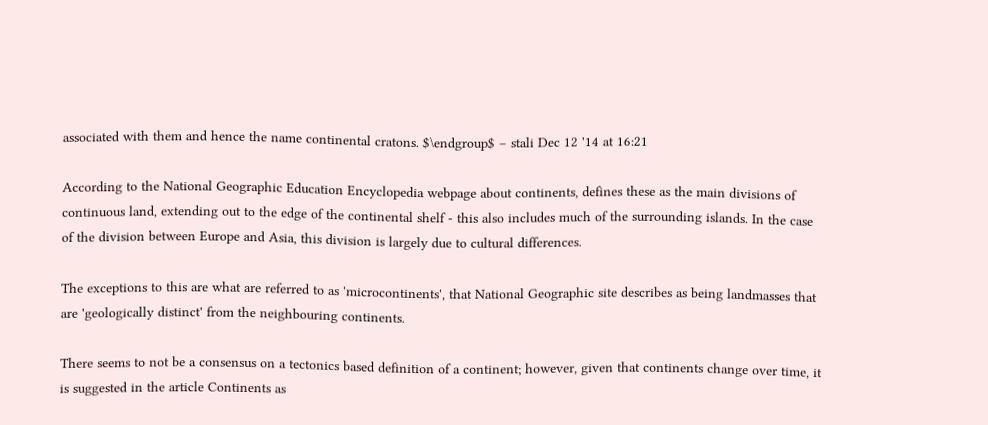associated with them and hence the name continental cratons. $\endgroup$ – stali Dec 12 '14 at 16:21

According to the National Geographic Education Encyclopedia webpage about continents, defines these as the main divisions of continuous land, extending out to the edge of the continental shelf - this also includes much of the surrounding islands. In the case of the division between Europe and Asia, this division is largely due to cultural differences.

The exceptions to this are what are referred to as 'microcontinents', that National Geographic site describes as being landmasses that are 'geologically distinct' from the neighbouring continents.

There seems to not be a consensus on a tectonics based definition of a continent; however, given that continents change over time, it is suggested in the article Continents as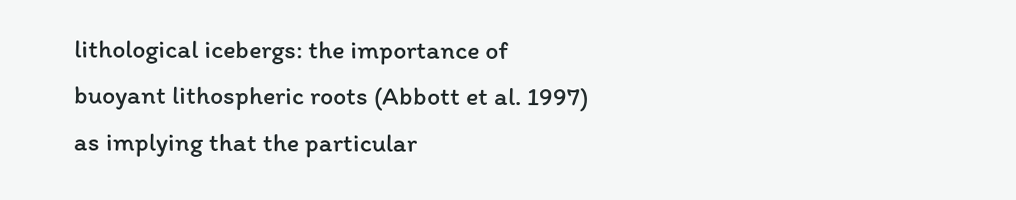lithological icebergs: the importance of buoyant lithospheric roots (Abbott et al. 1997) as implying that the particular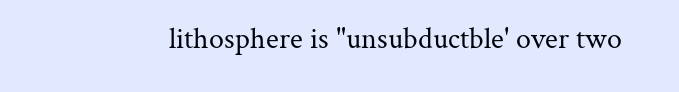lithosphere is "unsubductble' over two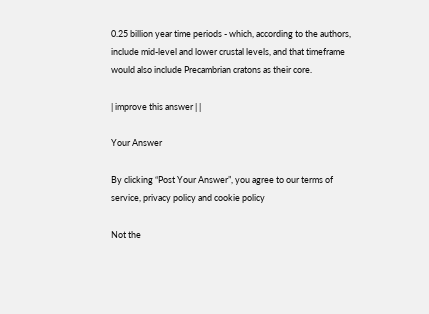0.25 billion year time periods - which, according to the authors, include mid-level and lower crustal levels, and that timeframe would also include Precambrian cratons as their core.

| improve this answer | |

Your Answer

By clicking “Post Your Answer”, you agree to our terms of service, privacy policy and cookie policy

Not the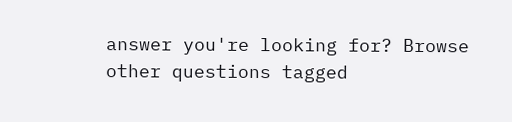answer you're looking for? Browse other questions tagged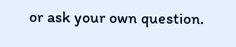or ask your own question.